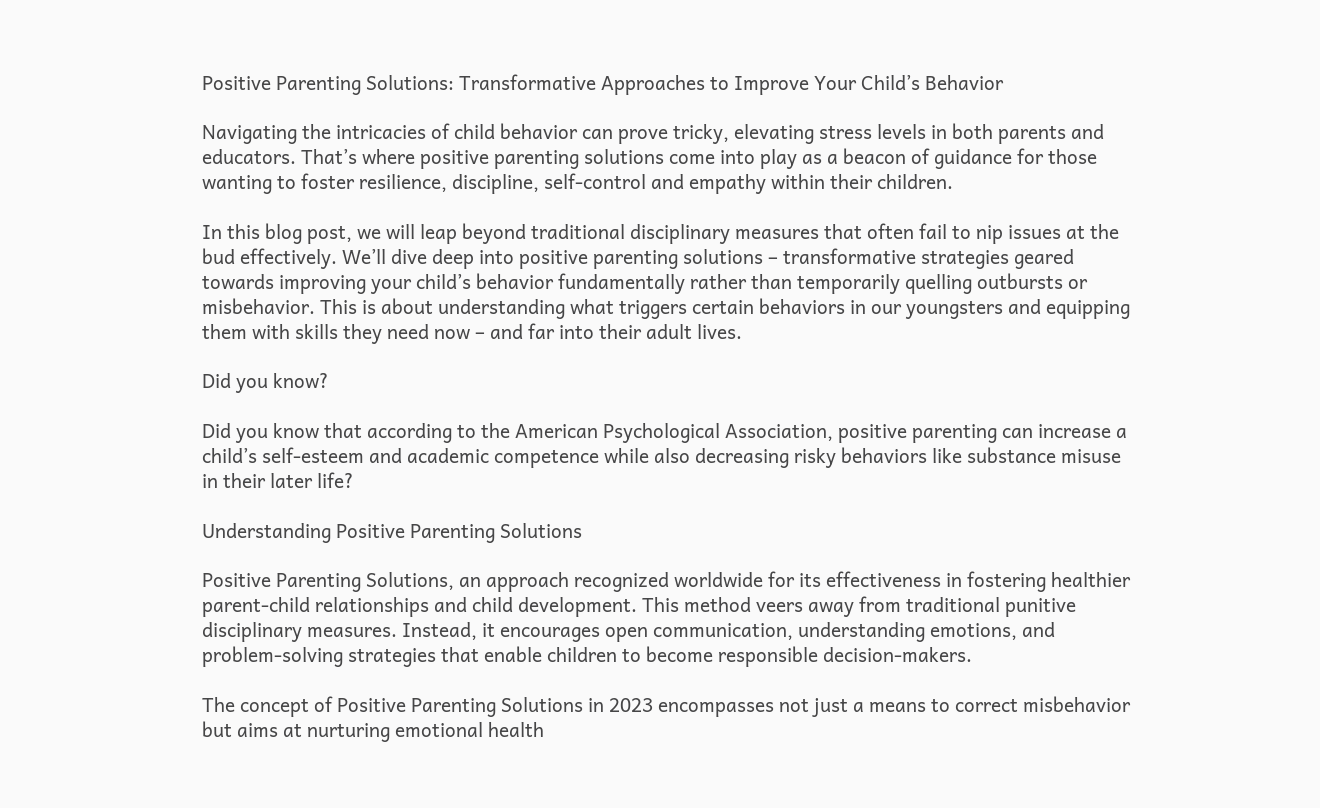Positive Parenting Solutions: Transformative Approaches to Improve Your Child’s Behavior

Navigating the intricacies of child behavior can prove tricky, elevating stress levels in both parents and educators. That’s where positive parenting solutions come into play as a beacon of guidance for those wanting to foster resilience, discipline, self-control and empathy within their children.

In this blog post, we will leap beyond traditional disciplinary measures that often fail to nip issues at the bud effectively. We’ll dive deep into positive parenting solutions – transformative strategies geared towards improving your child’s behavior fundamentally rather than temporarily quelling outbursts or misbehavior. This is about understanding what triggers certain behaviors in our youngsters and equipping them with skills they need now – and far into their adult lives.

Did you know?

Did you know that according to the American Psychological Association, positive parenting can increase a child’s self-esteem and academic competence while also decreasing risky behaviors like substance misuse in their later life?

Understanding Positive Parenting Solutions

Positive Parenting Solutions, an approach recognized worldwide for its effectiveness in fostering healthier parent-child relationships and child development. This method veers away from traditional punitive disciplinary measures. Instead, it encourages open communication, understanding emotions, and problem-solving strategies that enable children to become responsible decision-makers.

The concept of Positive Parenting Solutions in 2023 encompasses not just a means to correct misbehavior but aims at nurturing emotional health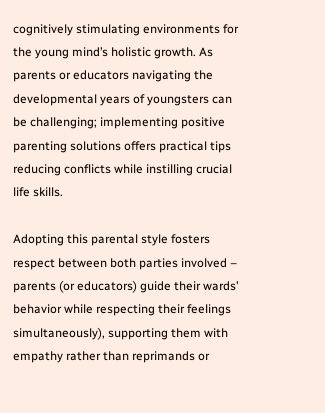cognitively stimulating environments for the young mind’s holistic growth. As parents or educators navigating the developmental years of youngsters can be challenging; implementing positive parenting solutions offers practical tips reducing conflicts while instilling crucial life skills.

Adopting this parental style fosters respect between both parties involved – parents (or educators) guide their wards’ behavior while respecting their feelings simultaneously), supporting them with empathy rather than reprimands or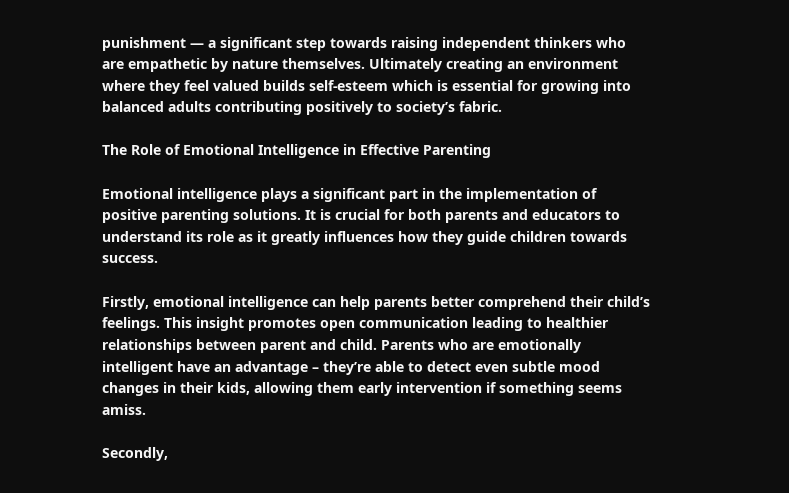punishment — a significant step towards raising independent thinkers who are empathetic by nature themselves. Ultimately creating an environment where they feel valued builds self-esteem which is essential for growing into balanced adults contributing positively to society’s fabric.

The Role of Emotional Intelligence in Effective Parenting

Emotional intelligence plays a significant part in the implementation of positive parenting solutions. It is crucial for both parents and educators to understand its role as it greatly influences how they guide children towards success.

Firstly, emotional intelligence can help parents better comprehend their child’s feelings. This insight promotes open communication leading to healthier relationships between parent and child. Parents who are emotionally intelligent have an advantage – they’re able to detect even subtle mood changes in their kids, allowing them early intervention if something seems amiss.

Secondly,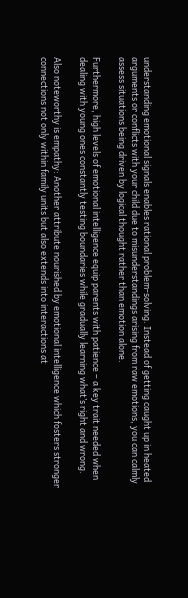understanding emotional signals enables rational problem-solving. Instead of getting caught up in heated arguments or conflicts with your child due to misunderstandings arising from raw emotions, you can calmly assess situations being driven by logical thought rather than emotion alone.

Furthermore, high levels of emotional intelligence equip parents with patience – a key trait needed when dealing with young ones constantly testing boundaries while gradually learning what’s right and wrong.

Also noteworthy is empathy: Another attribute nourished by emotional intelligence which fosters stronger connections not only within family units but also extends into interactions at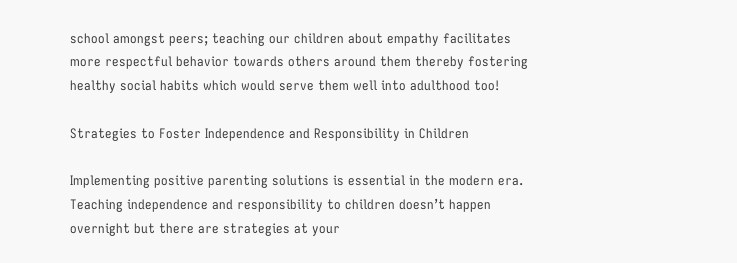school amongst peers; teaching our children about empathy facilitates more respectful behavior towards others around them thereby fostering healthy social habits which would serve them well into adulthood too!

Strategies to Foster Independence and Responsibility in Children

Implementing positive parenting solutions is essential in the modern era. Teaching independence and responsibility to children doesn’t happen overnight but there are strategies at your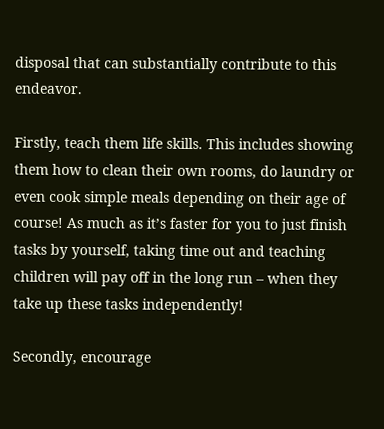disposal that can substantially contribute to this endeavor.

Firstly, teach them life skills. This includes showing them how to clean their own rooms, do laundry or even cook simple meals depending on their age of course! As much as it’s faster for you to just finish tasks by yourself, taking time out and teaching children will pay off in the long run – when they take up these tasks independently!

Secondly, encourage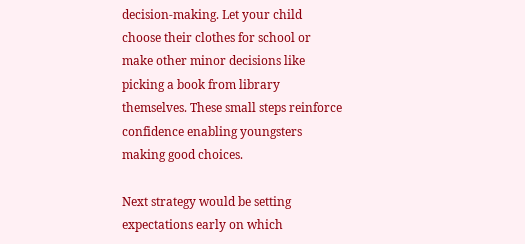decision-making. Let your child choose their clothes for school or make other minor decisions like picking a book from library themselves. These small steps reinforce confidence enabling youngsters making good choices.

Next strategy would be setting expectations early on which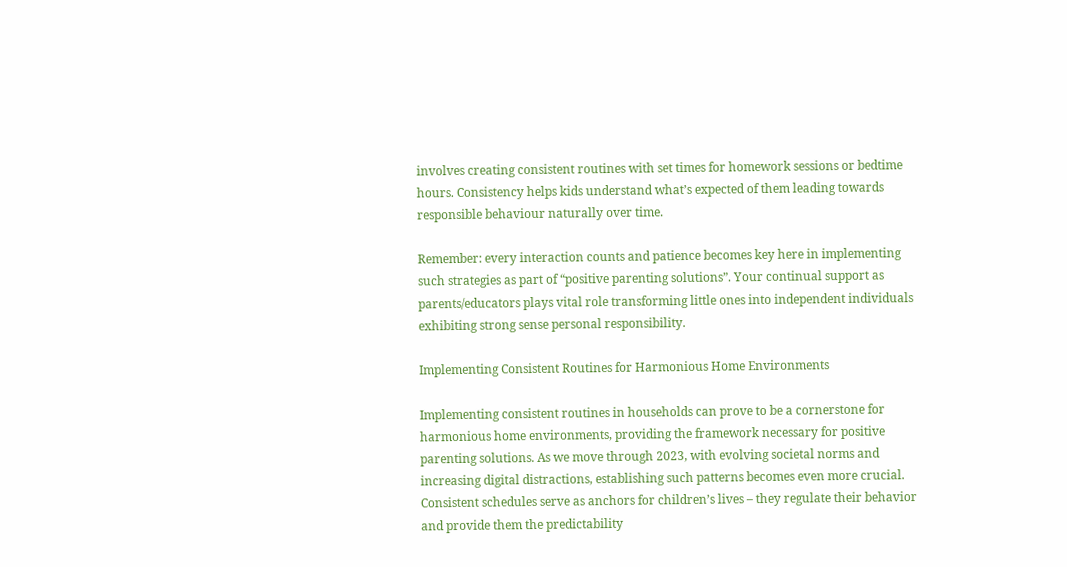involves creating consistent routines with set times for homework sessions or bedtime hours. Consistency helps kids understand what’s expected of them leading towards responsible behaviour naturally over time.

Remember: every interaction counts and patience becomes key here in implementing such strategies as part of “positive parenting solutions”. Your continual support as parents/educators plays vital role transforming little ones into independent individuals exhibiting strong sense personal responsibility.

Implementing Consistent Routines for Harmonious Home Environments

Implementing consistent routines in households can prove to be a cornerstone for harmonious home environments, providing the framework necessary for positive parenting solutions. As we move through 2023, with evolving societal norms and increasing digital distractions, establishing such patterns becomes even more crucial. Consistent schedules serve as anchors for children’s lives – they regulate their behavior and provide them the predictability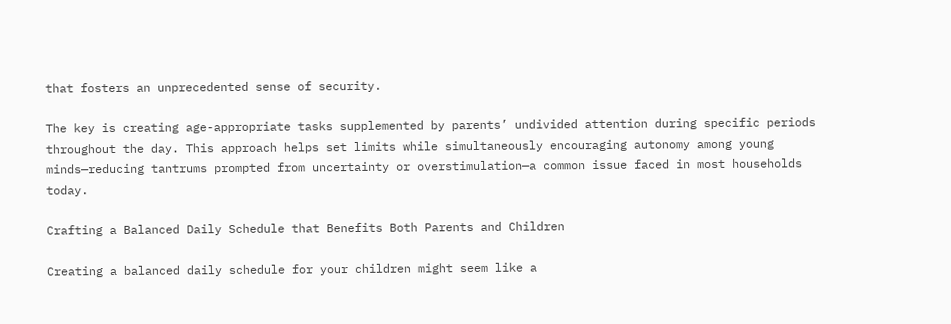that fosters an unprecedented sense of security.

The key is creating age-appropriate tasks supplemented by parents’ undivided attention during specific periods throughout the day. This approach helps set limits while simultaneously encouraging autonomy among young minds—reducing tantrums prompted from uncertainty or overstimulation—a common issue faced in most households today.

Crafting a Balanced Daily Schedule that Benefits Both Parents and Children

Creating a balanced daily schedule for your children might seem like a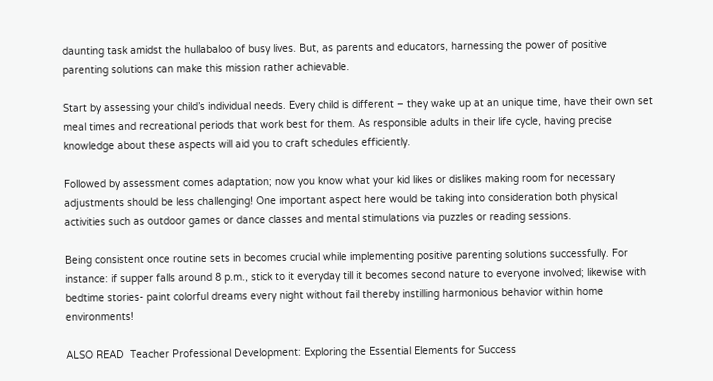daunting task amidst the hullabaloo of busy lives. But, as parents and educators, harnessing the power of positive parenting solutions can make this mission rather achievable.

Start by assessing your child’s individual needs. Every child is different – they wake up at an unique time, have their own set meal times and recreational periods that work best for them. As responsible adults in their life cycle, having precise knowledge about these aspects will aid you to craft schedules efficiently.

Followed by assessment comes adaptation; now you know what your kid likes or dislikes making room for necessary adjustments should be less challenging! One important aspect here would be taking into consideration both physical activities such as outdoor games or dance classes and mental stimulations via puzzles or reading sessions.

Being consistent once routine sets in becomes crucial while implementing positive parenting solutions successfully. For instance: if supper falls around 8 p.m., stick to it everyday till it becomes second nature to everyone involved; likewise with bedtime stories- paint colorful dreams every night without fail thereby instilling harmonious behavior within home environments!

ALSO READ  Teacher Professional Development: Exploring the Essential Elements for Success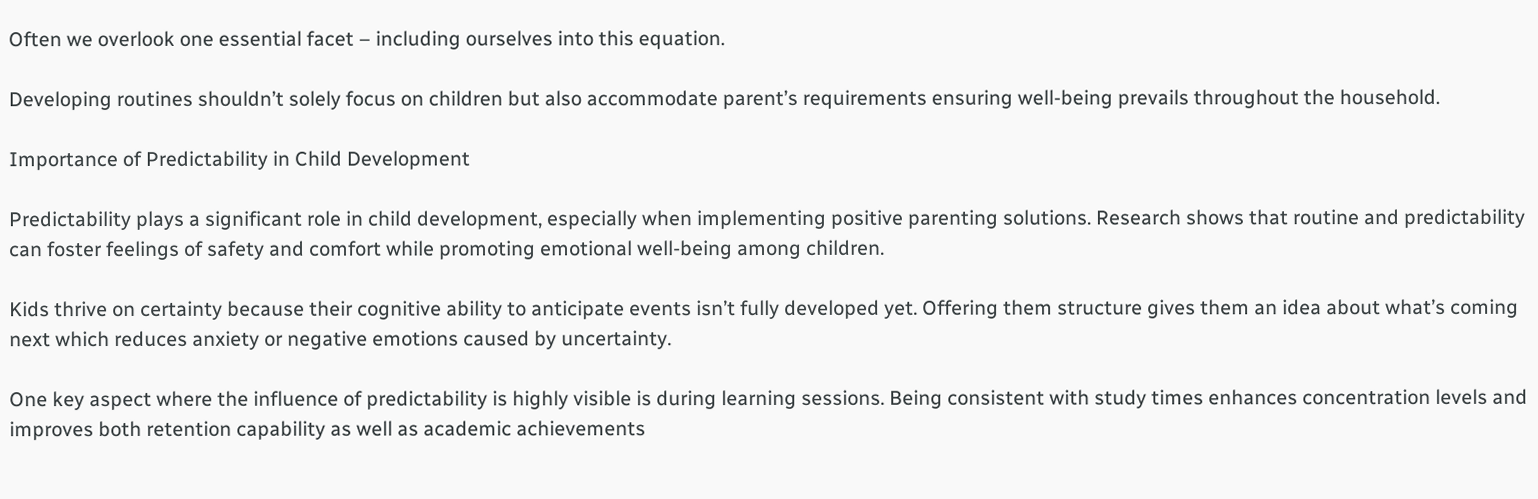Often we overlook one essential facet – including ourselves into this equation.

Developing routines shouldn’t solely focus on children but also accommodate parent’s requirements ensuring well-being prevails throughout the household.

Importance of Predictability in Child Development

Predictability plays a significant role in child development, especially when implementing positive parenting solutions. Research shows that routine and predictability can foster feelings of safety and comfort while promoting emotional well-being among children.

Kids thrive on certainty because their cognitive ability to anticipate events isn’t fully developed yet. Offering them structure gives them an idea about what’s coming next which reduces anxiety or negative emotions caused by uncertainty.

One key aspect where the influence of predictability is highly visible is during learning sessions. Being consistent with study times enhances concentration levels and improves both retention capability as well as academic achievements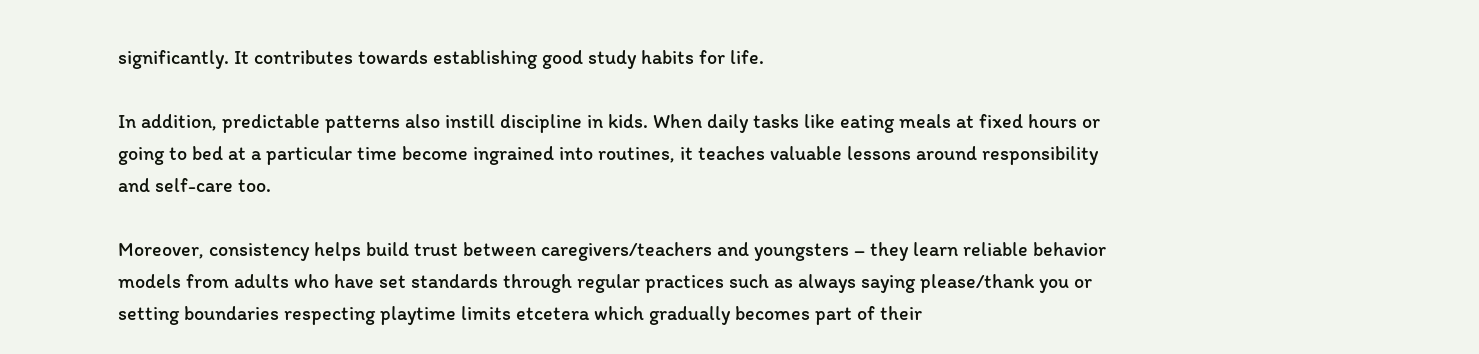significantly. It contributes towards establishing good study habits for life.

In addition, predictable patterns also instill discipline in kids. When daily tasks like eating meals at fixed hours or going to bed at a particular time become ingrained into routines, it teaches valuable lessons around responsibility and self-care too.

Moreover, consistency helps build trust between caregivers/teachers and youngsters – they learn reliable behavior models from adults who have set standards through regular practices such as always saying please/thank you or setting boundaries respecting playtime limits etcetera which gradually becomes part of their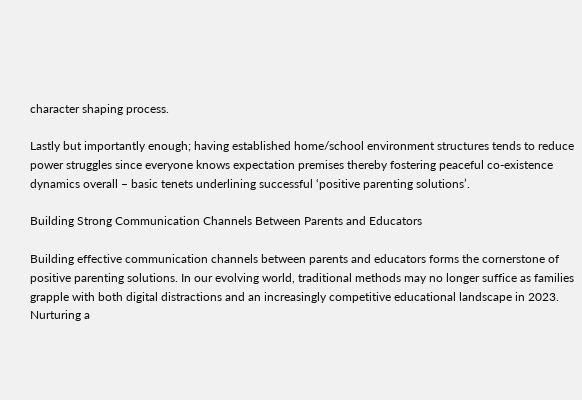character shaping process.

Lastly but importantly enough; having established home/school environment structures tends to reduce power struggles since everyone knows expectation premises thereby fostering peaceful co-existence dynamics overall – basic tenets underlining successful ‘positive parenting solutions’.

Building Strong Communication Channels Between Parents and Educators

Building effective communication channels between parents and educators forms the cornerstone of positive parenting solutions. In our evolving world, traditional methods may no longer suffice as families grapple with both digital distractions and an increasingly competitive educational landscape in 2023. Nurturing a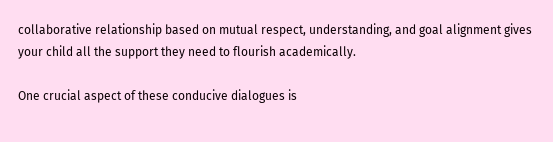collaborative relationship based on mutual respect, understanding, and goal alignment gives your child all the support they need to flourish academically.

One crucial aspect of these conducive dialogues is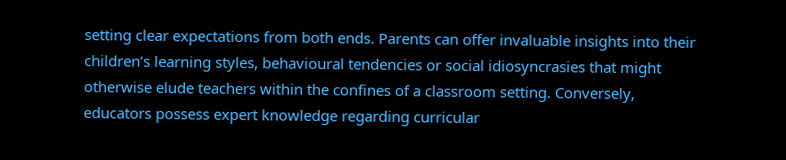setting clear expectations from both ends. Parents can offer invaluable insights into their children’s learning styles, behavioural tendencies or social idiosyncrasies that might otherwise elude teachers within the confines of a classroom setting. Conversely, educators possess expert knowledge regarding curricular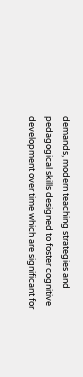demands, modern teaching strategies and pedagogical skills designed to foster cognitive development over time which are significant for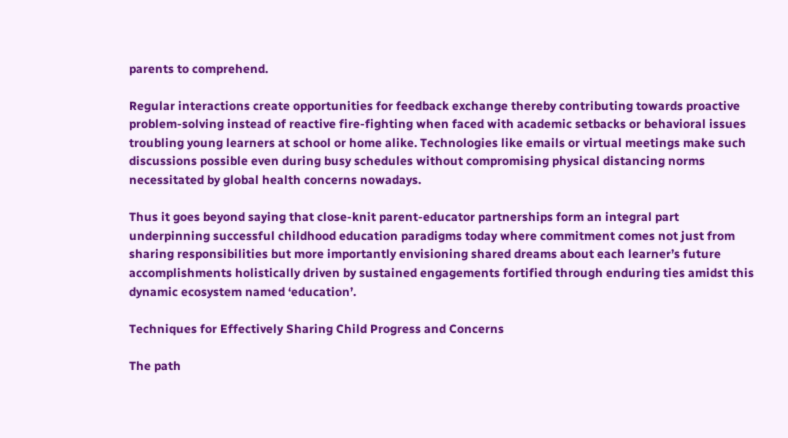parents to comprehend.

Regular interactions create opportunities for feedback exchange thereby contributing towards proactive problem-solving instead of reactive fire-fighting when faced with academic setbacks or behavioral issues troubling young learners at school or home alike. Technologies like emails or virtual meetings make such discussions possible even during busy schedules without compromising physical distancing norms necessitated by global health concerns nowadays.

Thus it goes beyond saying that close-knit parent-educator partnerships form an integral part underpinning successful childhood education paradigms today where commitment comes not just from sharing responsibilities but more importantly envisioning shared dreams about each learner’s future accomplishments holistically driven by sustained engagements fortified through enduring ties amidst this dynamic ecosystem named ‘education’.

Techniques for Effectively Sharing Child Progress and Concerns

The path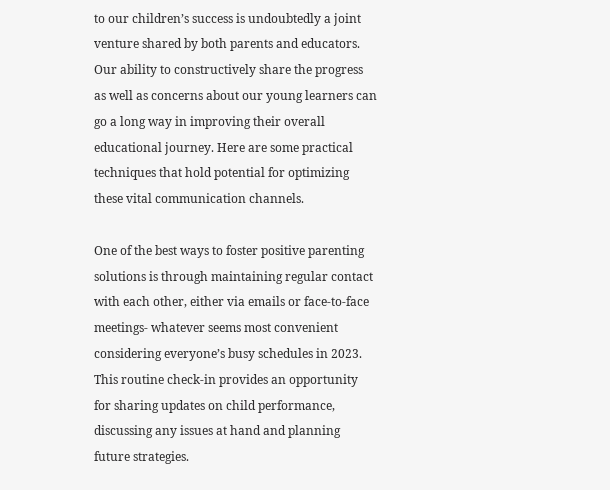to our children’s success is undoubtedly a joint venture shared by both parents and educators. Our ability to constructively share the progress as well as concerns about our young learners can go a long way in improving their overall educational journey. Here are some practical techniques that hold potential for optimizing these vital communication channels.

One of the best ways to foster positive parenting solutions is through maintaining regular contact with each other, either via emails or face-to-face meetings- whatever seems most convenient considering everyone’s busy schedules in 2023. This routine check-in provides an opportunity for sharing updates on child performance, discussing any issues at hand and planning future strategies.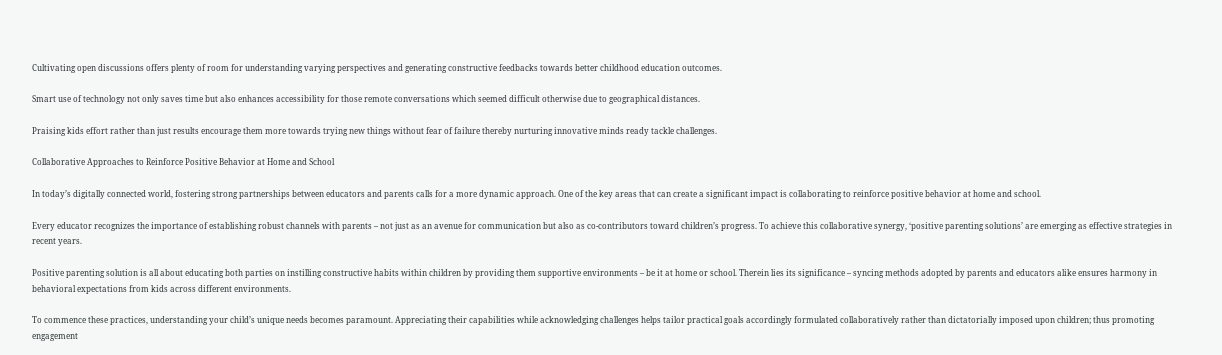Cultivating open discussions offers plenty of room for understanding varying perspectives and generating constructive feedbacks towards better childhood education outcomes.

Smart use of technology not only saves time but also enhances accessibility for those remote conversations which seemed difficult otherwise due to geographical distances.

Praising kids effort rather than just results encourage them more towards trying new things without fear of failure thereby nurturing innovative minds ready tackle challenges.

Collaborative Approaches to Reinforce Positive Behavior at Home and School

In today’s digitally connected world, fostering strong partnerships between educators and parents calls for a more dynamic approach. One of the key areas that can create a significant impact is collaborating to reinforce positive behavior at home and school.

Every educator recognizes the importance of establishing robust channels with parents – not just as an avenue for communication but also as co-contributors toward children’s progress. To achieve this collaborative synergy, ‘positive parenting solutions’ are emerging as effective strategies in recent years.

Positive parenting solution is all about educating both parties on instilling constructive habits within children by providing them supportive environments – be it at home or school. Therein lies its significance – syncing methods adopted by parents and educators alike ensures harmony in behavioral expectations from kids across different environments.

To commence these practices, understanding your child’s unique needs becomes paramount. Appreciating their capabilities while acknowledging challenges helps tailor practical goals accordingly formulated collaboratively rather than dictatorially imposed upon children; thus promoting engagement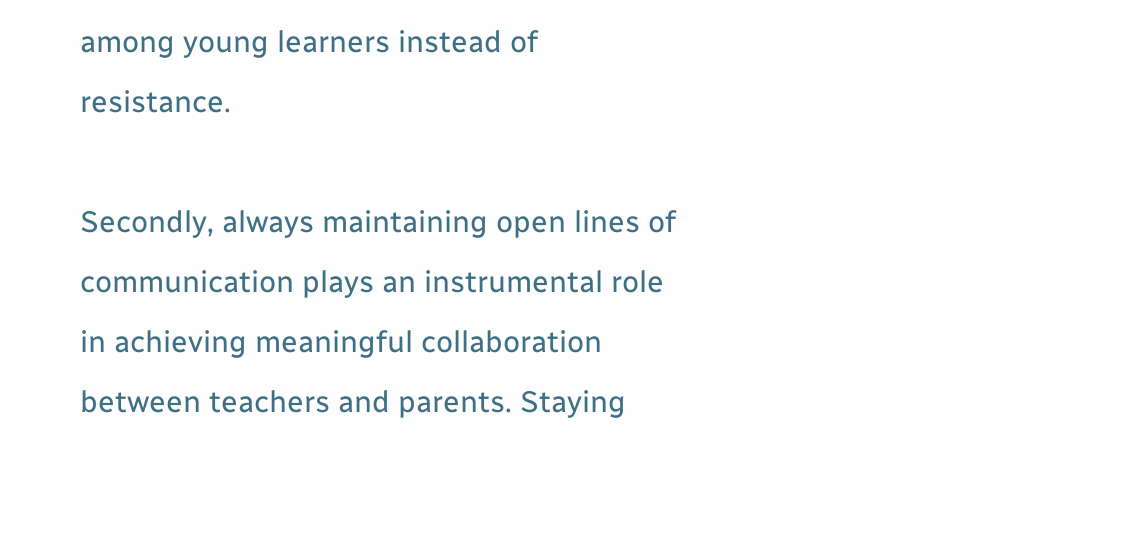among young learners instead of resistance.

Secondly, always maintaining open lines of communication plays an instrumental role in achieving meaningful collaboration between teachers and parents. Staying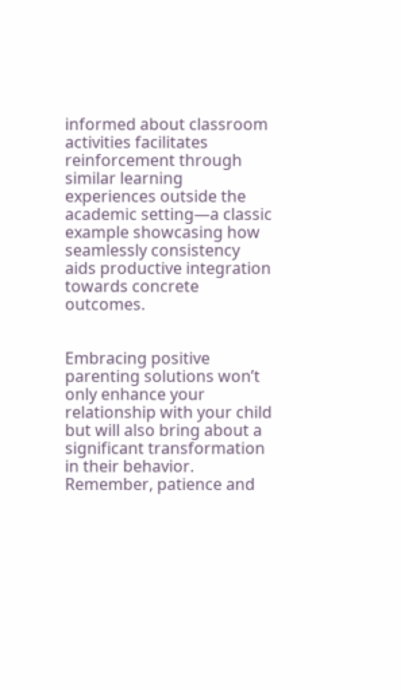informed about classroom activities facilitates reinforcement through similar learning experiences outside the academic setting—a classic example showcasing how seamlessly consistency aids productive integration towards concrete outcomes.


Embracing positive parenting solutions won’t only enhance your relationship with your child but will also bring about a significant transformation in their behavior. Remember, patience and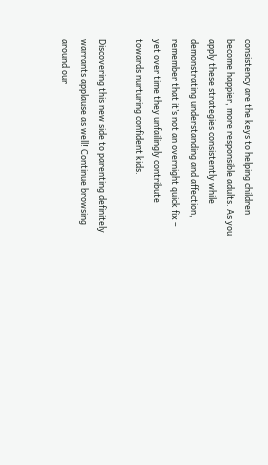consistency are the keys to helping children become happier, more responsible adults. As you apply these strategies consistently while demonstrating understanding and affection, remember that it’s not an overnight quick fix – yet over time they unfailingly contribute towards nurturing confident kids.

Discovering this new side to parenting definitely warrants applause as well! Continue browsing around our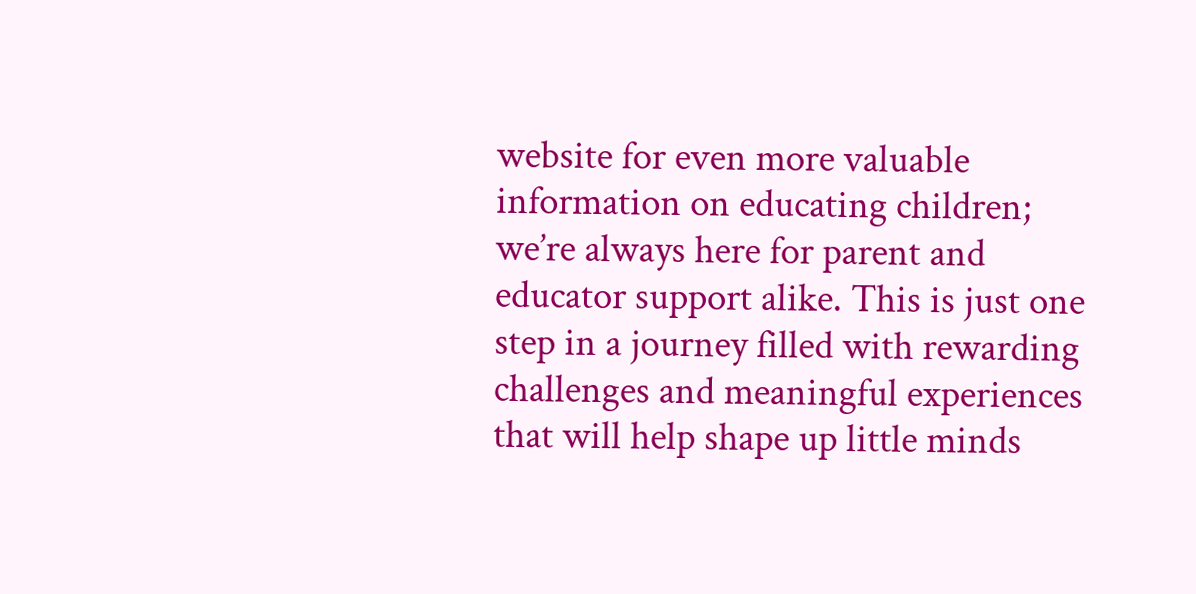website for even more valuable information on educating children; we’re always here for parent and educator support alike. This is just one step in a journey filled with rewarding challenges and meaningful experiences that will help shape up little minds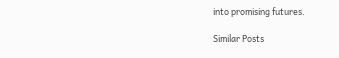into promising futures.

Similar Posts